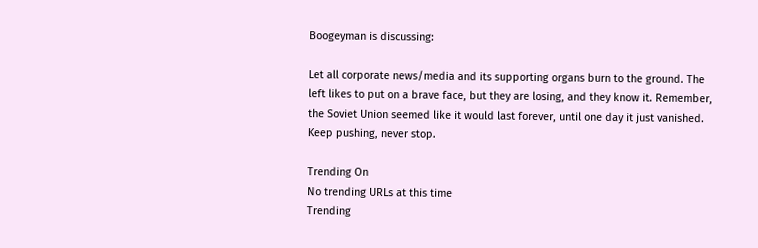Boogeyman is discussing:

Let all corporate news/media and its supporting organs burn to the ground. The left likes to put on a brave face, but they are losing, and they know it. Remember, the Soviet Union seemed like it would last forever, until one day it just vanished. Keep pushing, never stop.

Trending On
No trending URLs at this time
Trending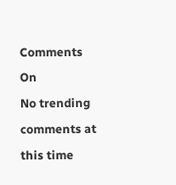Comments On
No trending comments at this time